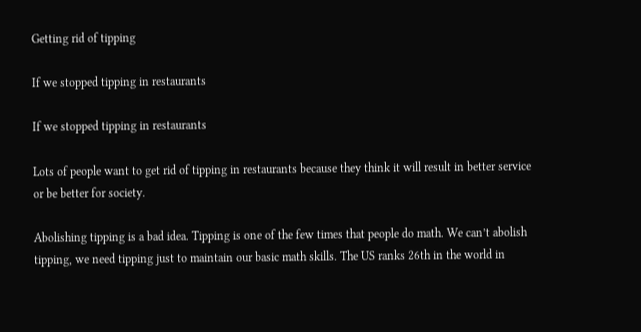Getting rid of tipping

If we stopped tipping in restaurants

If we stopped tipping in restaurants

Lots of people want to get rid of tipping in restaurants because they think it will result in better service or be better for society.

Abolishing tipping is a bad idea. Tipping is one of the few times that people do math. We can’t abolish tipping, we need tipping just to maintain our basic math skills. The US ranks 26th in the world in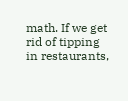math. If we get rid of tipping in restaurants,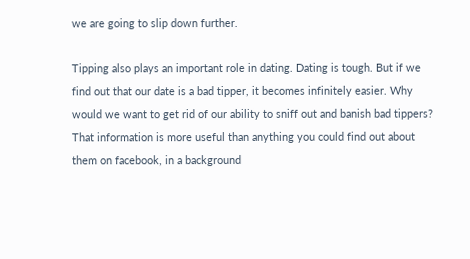we are going to slip down further.

Tipping also plays an important role in dating. Dating is tough. But if we find out that our date is a bad tipper, it becomes infinitely easier. Why would we want to get rid of our ability to sniff out and banish bad tippers? That information is more useful than anything you could find out about them on facebook, in a background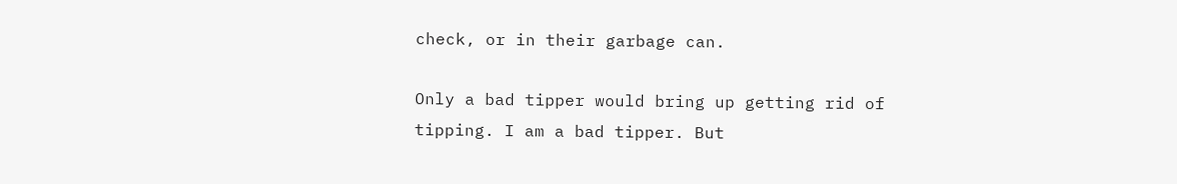check, or in their garbage can.

Only a bad tipper would bring up getting rid of tipping. I am a bad tipper. But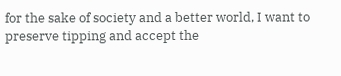for the sake of society and a better world, I want to preserve tipping and accept the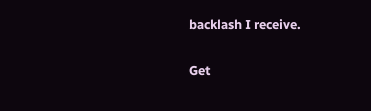backlash I receive.


Get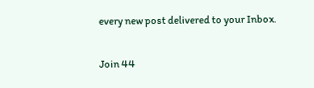every new post delivered to your Inbox.

Join 44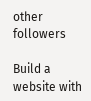other followers

Build a website with